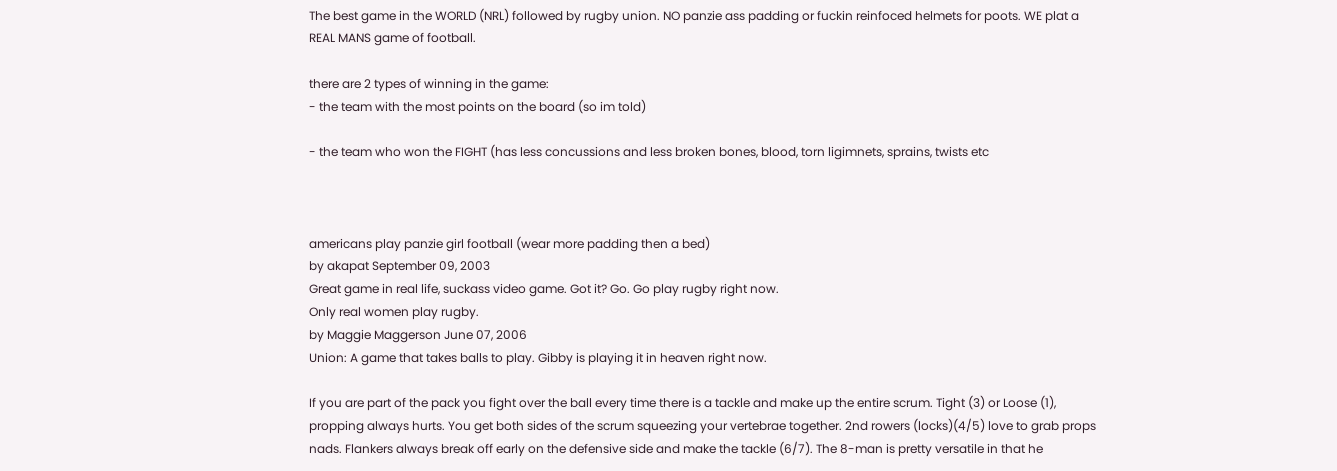The best game in the WORLD (NRL) followed by rugby union. NO panzie ass padding or fuckin reinfoced helmets for poots. WE plat a REAL MANS game of football.

there are 2 types of winning in the game:
- the team with the most points on the board (so im told)

- the team who won the FIGHT (has less concussions and less broken bones, blood, torn ligimnets, sprains, twists etc



americans play panzie girl football (wear more padding then a bed)
by akapat September 09, 2003
Great game in real life, suckass video game. Got it? Go. Go play rugby right now.
Only real women play rugby.
by Maggie Maggerson June 07, 2006
Union: A game that takes balls to play. Gibby is playing it in heaven right now.

If you are part of the pack you fight over the ball every time there is a tackle and make up the entire scrum. Tight (3) or Loose (1), propping always hurts. You get both sides of the scrum squeezing your vertebrae together. 2nd rowers (locks)(4/5) love to grab props nads. Flankers always break off early on the defensive side and make the tackle (6/7). The 8-man is pretty versatile in that he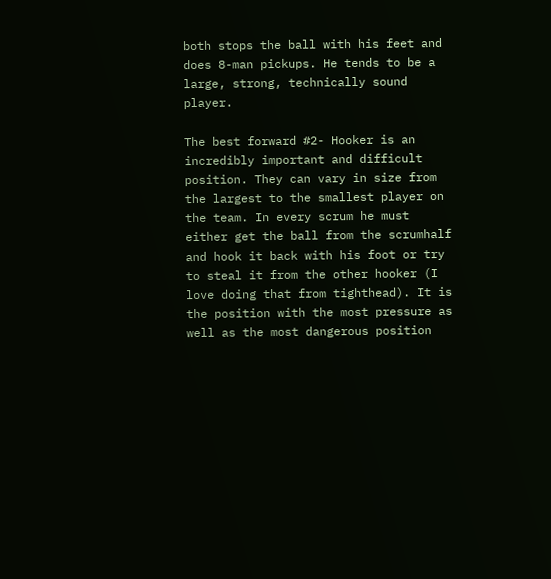both stops the ball with his feet and does 8-man pickups. He tends to be a large, strong, technically sound player.

The best forward #2- Hooker is an incredibly important and difficult position. They can vary in size from the largest to the smallest player on the team. In every scrum he must either get the ball from the scrumhalf and hook it back with his foot or try to steal it from the other hooker (I love doing that from tighthead). It is the position with the most pressure as well as the most dangerous position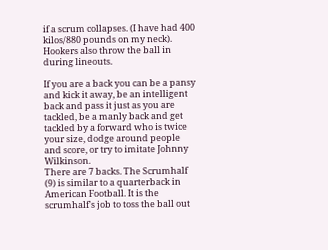if a scrum collapses. (I have had 400 kilos/880 pounds on my neck). Hookers also throw the ball in during lineouts.

If you are a back you can be a pansy and kick it away, be an intelligent back and pass it just as you are tackled, be a manly back and get tackled by a forward who is twice your size, dodge around people and score, or try to imitate Johnny Wilkinson.
There are 7 backs. The Scrumhalf (9) is similar to a quarterback in American Football. It is the scrumhalf's job to toss the ball out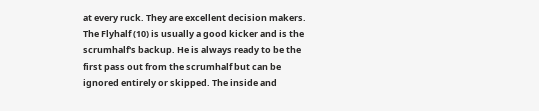at every ruck. They are excellent decision makers. The Flyhalf (10) is usually a good kicker and is the scrumhalf's backup. He is always ready to be the first pass out from the scrumhalf but can be ignored entirely or skipped. The inside and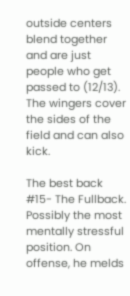outside centers blend together and are just people who get passed to (12/13). The wingers cover the sides of the field and can also kick.

The best back #15- The Fullback. Possibly the most mentally stressful position. On offense, he melds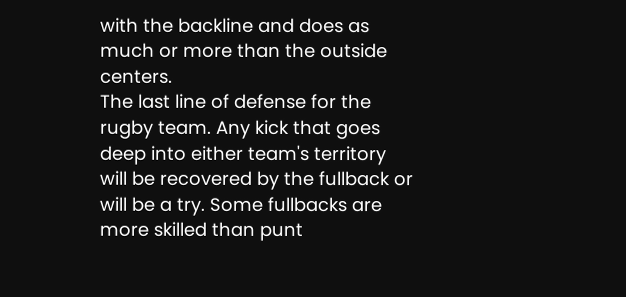with the backline and does as much or more than the outside centers.
The last line of defense for the rugby team. Any kick that goes deep into either team's territory will be recovered by the fullback or will be a try. Some fullbacks are more skilled than punt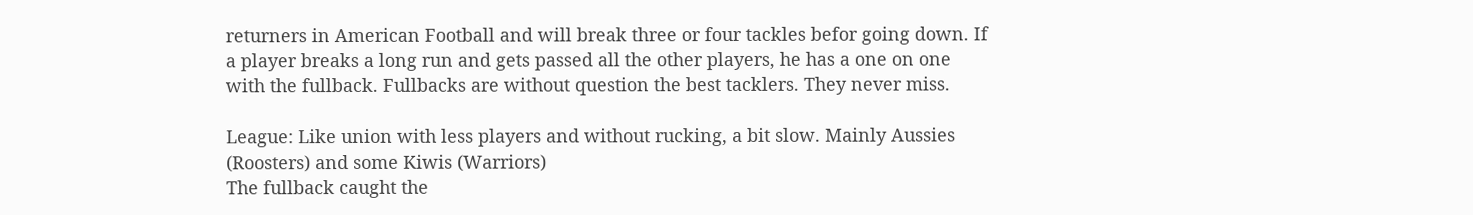returners in American Football and will break three or four tackles befor going down. If a player breaks a long run and gets passed all the other players, he has a one on one with the fullback. Fullbacks are without question the best tacklers. They never miss.

League: Like union with less players and without rucking, a bit slow. Mainly Aussies (Roosters) and some Kiwis (Warriors)
The fullback caught the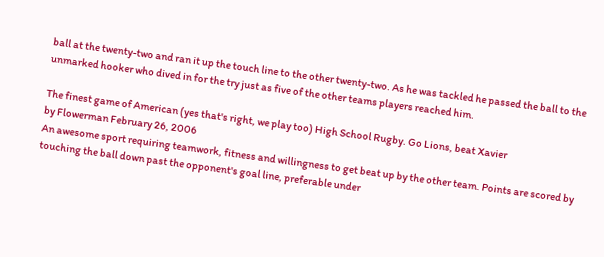ball at the twenty-two and ran it up the touch line to the other twenty-two. As he was tackled he passed the ball to the unmarked hooker who dived in for the try just as five of the other teams players reached him.

The finest game of American (yes that's right, we play too) High School Rugby. Go Lions, beat Xavier
by Flowerman February 26, 2006
An awesome sport requiring teamwork, fitness and willingness to get beat up by the other team. Points are scored by touching the ball down past the opponent's goal line, preferable under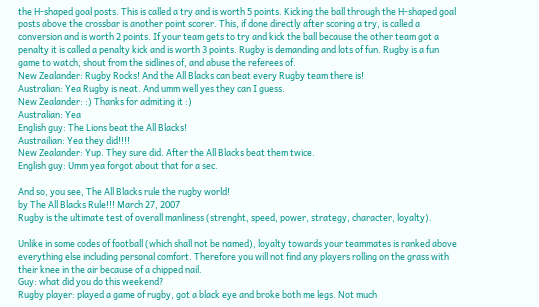the H-shaped goal posts. This is called a try and is worth 5 points. Kicking the ball through the H-shaped goal posts above the crossbar is another point scorer. This, if done directly after scoring a try, is called a conversion and is worth 2 points. If your team gets to try and kick the ball because the other team got a penalty it is called a penalty kick and is worth 3 points. Rugby is demanding and lots of fun. Rugby is a fun game to watch, shout from the sidlines of, and abuse the referees of.
New Zealander: Rugby Rocks! And the All Blacks can beat every Rugby team there is!
Australian: Yea Rugby is neat. And umm well yes they can I guess.
New Zealander: :) Thanks for admiting it :)
Australian: Yea
English guy: The Lions beat the All Blacks!
Austrailian: Yea they did!!!!
New Zealander: Yup. They sure did. After the All Blacks beat them twice.
English guy: Umm yea forgot about that for a sec.

And so, you see, The All Blacks rule the rugby world!
by The All Blacks Rule!!! March 27, 2007
Rugby is the ultimate test of overall manliness (strenght, speed, power, strategy, character, loyalty).

Unlike in some codes of football (which shall not be named), loyalty towards your teammates is ranked above everything else including personal comfort. Therefore you will not find any players rolling on the grass with their knee in the air because of a chipped nail.
Guy: what did you do this weekend?
Rugby player: played a game of rugby, got a black eye and broke both me legs. Not much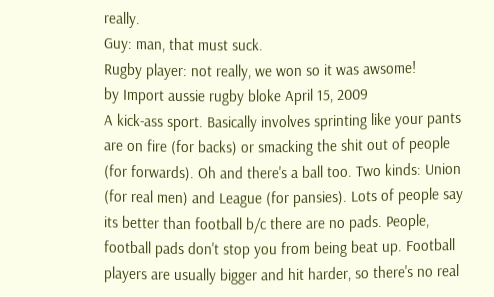really.
Guy: man, that must suck.
Rugby player: not really, we won so it was awsome!
by Import aussie rugby bloke April 15, 2009
A kick-ass sport. Basically involves sprinting like your pants are on fire (for backs) or smacking the shit out of people (for forwards). Oh and there's a ball too. Two kinds: Union (for real men) and League (for pansies). Lots of people say its better than football b/c there are no pads. People, football pads don't stop you from being beat up. Football players are usually bigger and hit harder, so there's no real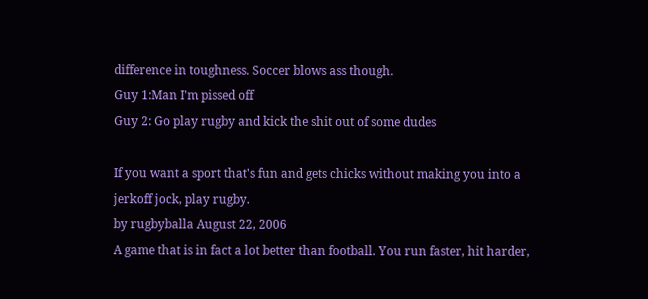difference in toughness. Soccer blows ass though.
Guy 1:Man I'm pissed off
Guy 2: Go play rugby and kick the shit out of some dudes

If you want a sport that's fun and gets chicks without making you into a jerkoff jock, play rugby.
by rugbyballa August 22, 2006
A game that is in fact a lot better than football. You run faster, hit harder,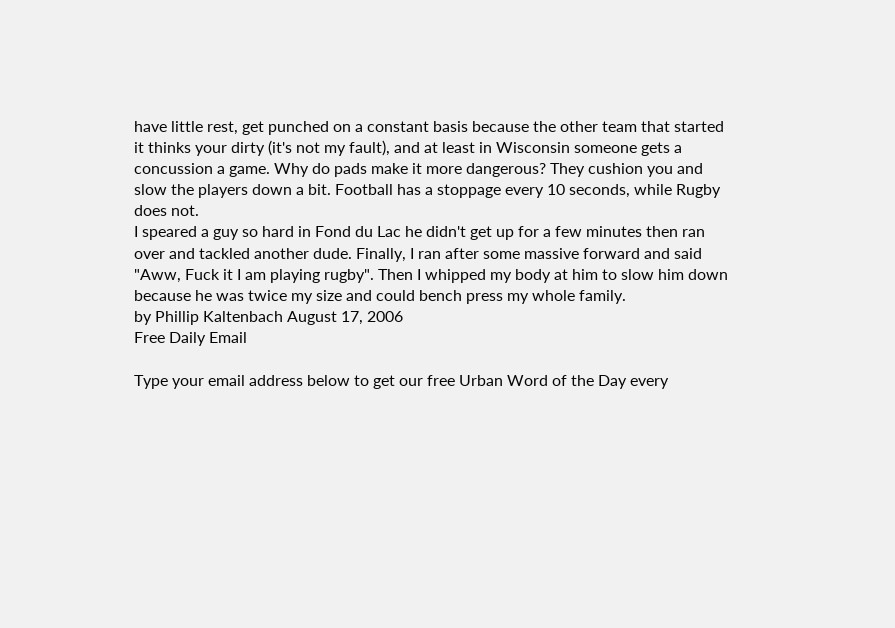have little rest, get punched on a constant basis because the other team that started it thinks your dirty (it's not my fault), and at least in Wisconsin someone gets a concussion a game. Why do pads make it more dangerous? They cushion you and slow the players down a bit. Football has a stoppage every 10 seconds, while Rugby does not.
I speared a guy so hard in Fond du Lac he didn't get up for a few minutes then ran over and tackled another dude. Finally, I ran after some massive forward and said "Aww, Fuck it I am playing rugby". Then I whipped my body at him to slow him down because he was twice my size and could bench press my whole family.
by Phillip Kaltenbach August 17, 2006
Free Daily Email

Type your email address below to get our free Urban Word of the Day every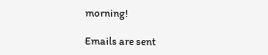morning!

Emails are sent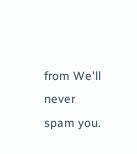from We'll never spam you.